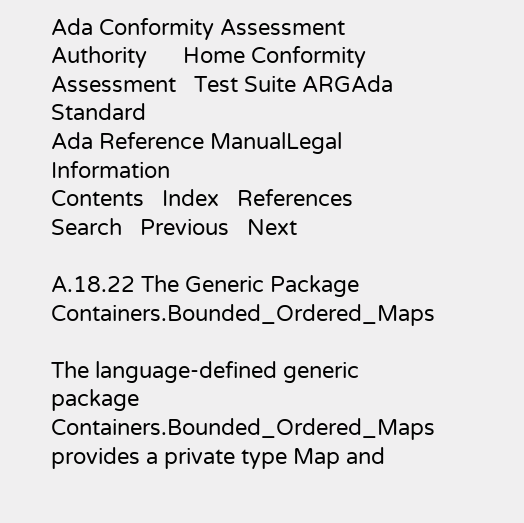Ada Conformity Assessment Authority      Home Conformity Assessment   Test Suite ARGAda Standard
Ada Reference ManualLegal Information
Contents   Index   References   Search   Previous   Next

A.18.22 The Generic Package Containers.Bounded_Ordered_Maps

The language-defined generic package Containers.Bounded_Ordered_Maps provides a private type Map and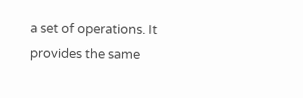a set of operations. It provides the same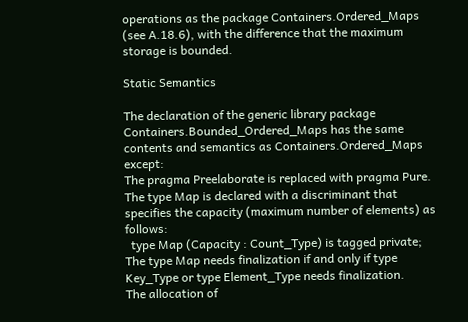operations as the package Containers.Ordered_Maps (see A.18.6), with the difference that the maximum storage is bounded.

Static Semantics

The declaration of the generic library package Containers.Bounded_Ordered_Maps has the same contents and semantics as Containers.Ordered_Maps except:
The pragma Preelaborate is replaced with pragma Pure.
The type Map is declared with a discriminant that specifies the capacity (maximum number of elements) as follows:
  type Map (Capacity : Count_Type) is tagged private;
The type Map needs finalization if and only if type Key_Type or type Element_Type needs finalization.
The allocation of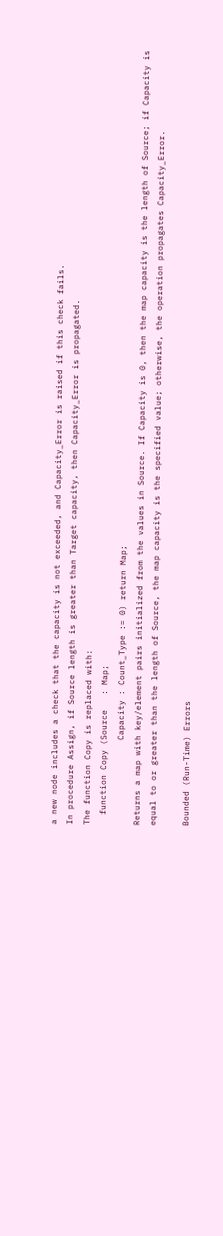a new node includes a check that the capacity is not exceeded, and Capacity_Error is raised if this check fails.
In procedure Assign, if Source length is greater than Target capacity, then Capacity_Error is propagated.
The function Copy is replaced with:
  function Copy (Source   : Map;
                 Capacity : Count_Type := 0) return Map;
Returns a map with key/element pairs initialized from the values in Source. If Capacity is 0, then the map capacity is the length of Source; if Capacity is equal to or greater than the length of Source, the map capacity is the specified value; otherwise, the operation propagates Capacity_Error.

Bounded (Run-Time) Errors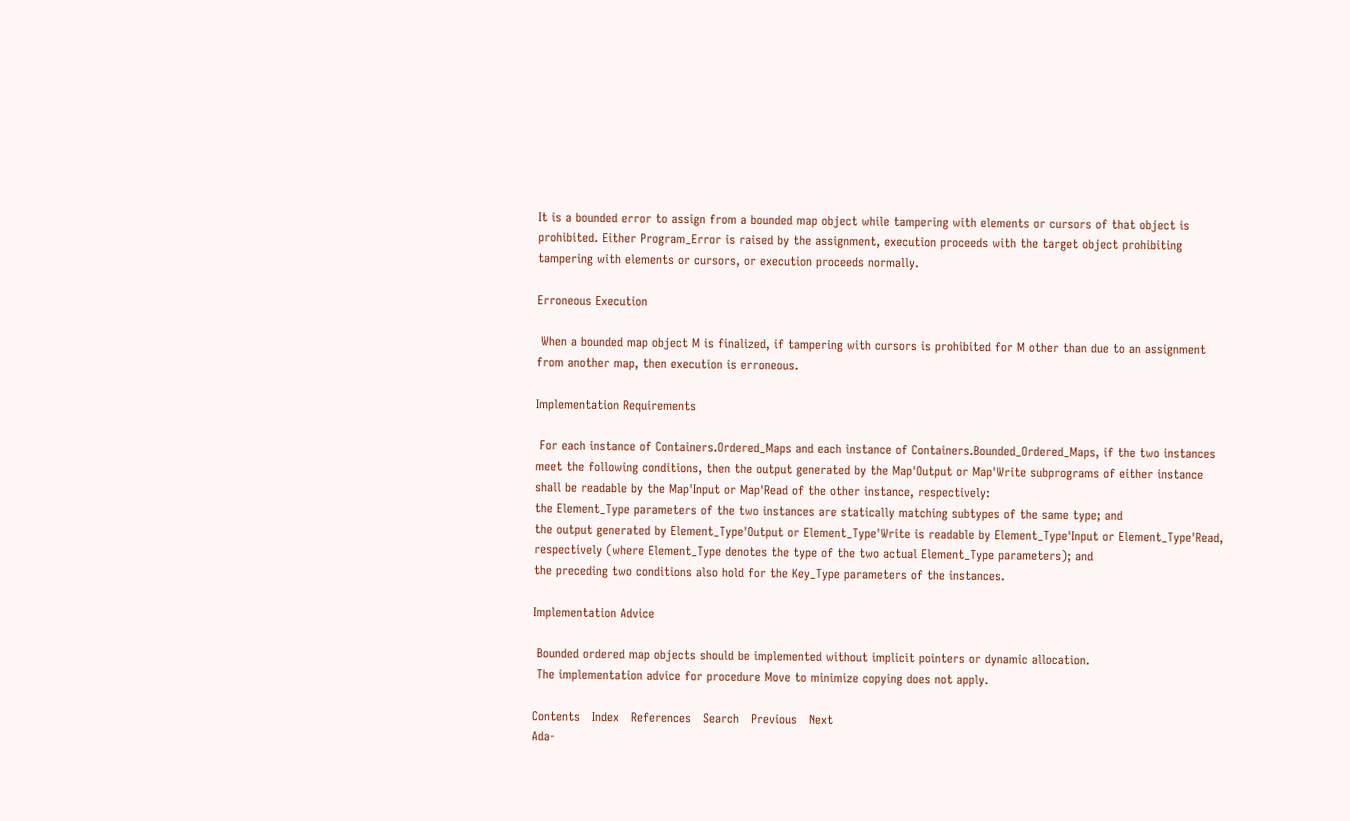It is a bounded error to assign from a bounded map object while tampering with elements or cursors of that object is prohibited. Either Program_Error is raised by the assignment, execution proceeds with the target object prohibiting tampering with elements or cursors, or execution proceeds normally.

Erroneous Execution

 When a bounded map object M is finalized, if tampering with cursors is prohibited for M other than due to an assignment from another map, then execution is erroneous.

Implementation Requirements

 For each instance of Containers.Ordered_Maps and each instance of Containers.Bounded_Ordered_Maps, if the two instances meet the following conditions, then the output generated by the Map'Output or Map'Write subprograms of either instance shall be readable by the Map'Input or Map'Read of the other instance, respectively:
the Element_Type parameters of the two instances are statically matching subtypes of the same type; and
the output generated by Element_Type'Output or Element_Type'Write is readable by Element_Type'Input or Element_Type'Read, respectively (where Element_Type denotes the type of the two actual Element_Type parameters); and
the preceding two conditions also hold for the Key_Type parameters of the instances.

Implementation Advice

 Bounded ordered map objects should be implemented without implicit pointers or dynamic allocation.
 The implementation advice for procedure Move to minimize copying does not apply.

Contents   Index   References   Search   Previous   Next
Ada-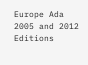Europe Ada 2005 and 2012 Editions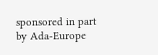sponsored in part by Ada-Europe